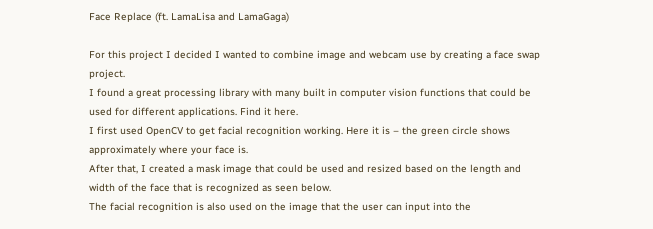Face Replace (ft. LamaLisa and LamaGaga)

For this project I decided I wanted to combine image and webcam use by creating a face swap project.
I found a great processing library with many built in computer vision functions that could be used for different applications. Find it here.
I first used OpenCV to get facial recognition working. Here it is – the green circle shows approximately where your face is.
After that, I created a mask image that could be used and resized based on the length and width of the face that is recognized as seen below.
The facial recognition is also used on the image that the user can input into the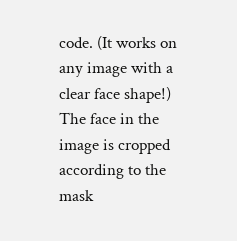code. (It works on any image with a clear face shape!)
The face in the image is cropped according to the mask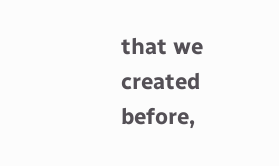that we created before,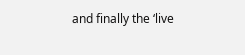and finally the ‘live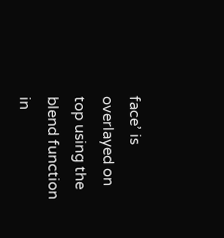face’ is overlayed on top using the blend function in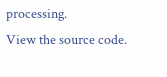processing.
View the source code.